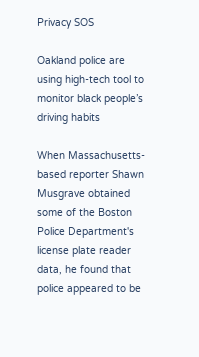Privacy SOS

Oakland police are using high-tech tool to monitor black people’s driving habits

When Massachusetts-based reporter Shawn Musgrave obtained some of the Boston Police Department's license plate reader data, he found that police appeared to be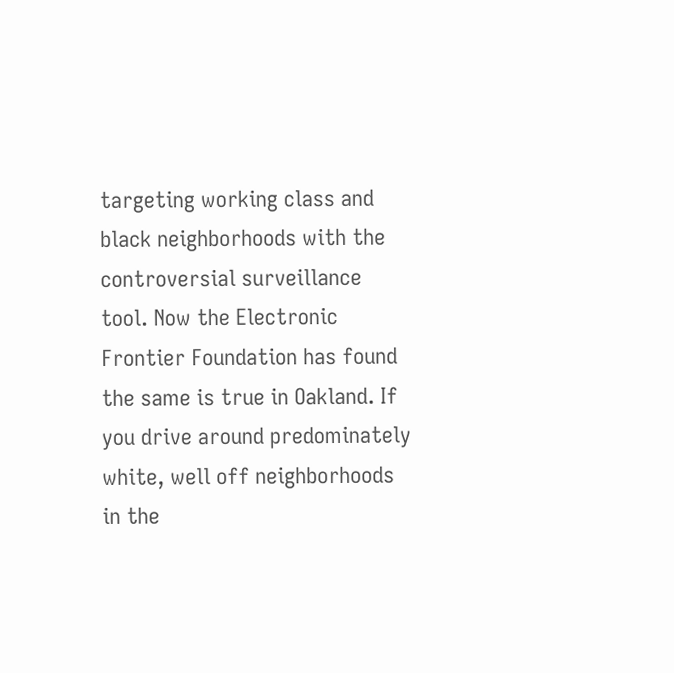targeting working class and black neighborhoods with the controversial surveillance tool. Now the Electronic Frontier Foundation has found the same is true in Oakland. If you drive around predominately white, well off neighborhoods in the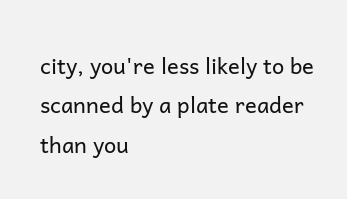city, you're less likely to be scanned by a plate reader than you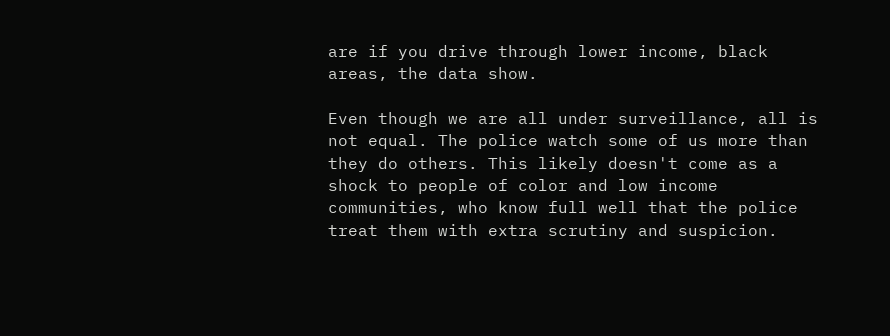are if you drive through lower income, black areas, the data show.

Even though we are all under surveillance, all is not equal. The police watch some of us more than they do others. This likely doesn't come as a shock to people of color and low income communities, who know full well that the police treat them with extra scrutiny and suspicion.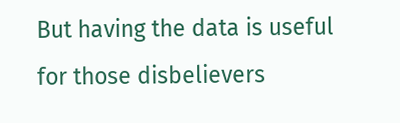But having the data is useful for those disbelievers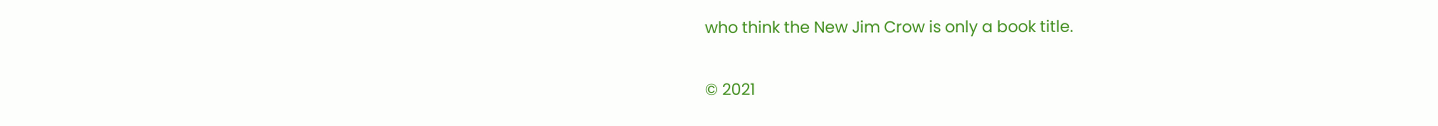who think the New Jim Crow is only a book title.

© 2021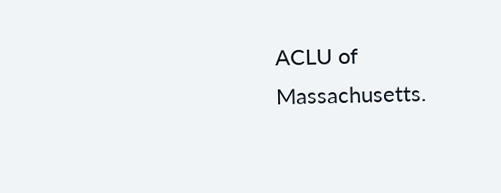ACLU of Massachusetts.